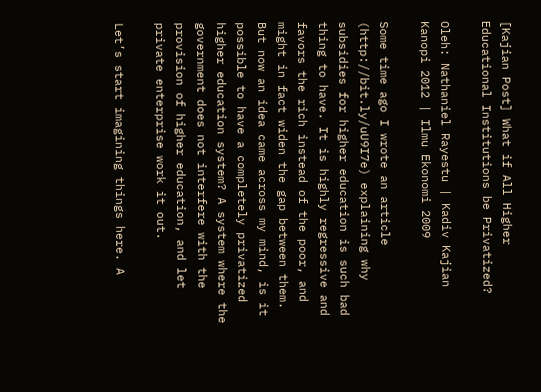[Kajian Post] What if All Higher Educational Institutions be Privatized?

Oleh: Nathaniel Rayestu | Kadiv Kajian Kanopi 2012 | Ilmu Ekonomi 2009

Some time ago I wrote an article (http://bit.ly/uU9I7e) explaining why subsidies for higher education is such bad thing to have. It is highly regressive and favors the rich instead of the poor, and might in fact widen the gap between them. But now an idea came across my mind, is it possible to have a completely privatized higher education system? A system where the government does not interfere with the provision of higher education, and let private enterprise work it out.

Let’s start imagining things here. A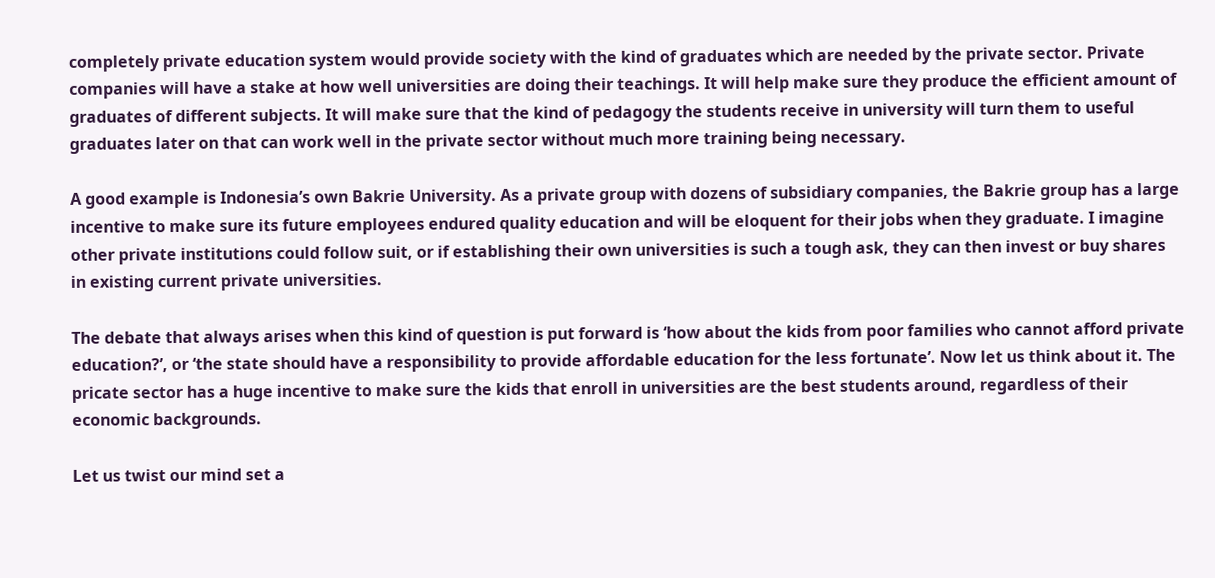completely private education system would provide society with the kind of graduates which are needed by the private sector. Private companies will have a stake at how well universities are doing their teachings. It will help make sure they produce the efficient amount of graduates of different subjects. It will make sure that the kind of pedagogy the students receive in university will turn them to useful graduates later on that can work well in the private sector without much more training being necessary.

A good example is Indonesia’s own Bakrie University. As a private group with dozens of subsidiary companies, the Bakrie group has a large incentive to make sure its future employees endured quality education and will be eloquent for their jobs when they graduate. I imagine other private institutions could follow suit, or if establishing their own universities is such a tough ask, they can then invest or buy shares in existing current private universities.

The debate that always arises when this kind of question is put forward is ‘how about the kids from poor families who cannot afford private education?’, or ‘the state should have a responsibility to provide affordable education for the less fortunate’. Now let us think about it. The pricate sector has a huge incentive to make sure the kids that enroll in universities are the best students around, regardless of their economic backgrounds.

Let us twist our mind set a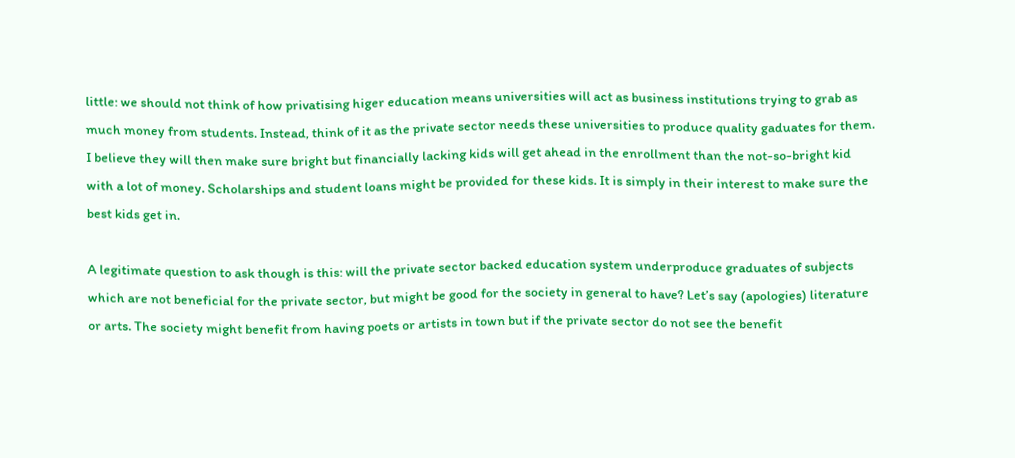little: we should not think of how privatising higer education means universities will act as business institutions trying to grab as much money from students. Instead, think of it as the private sector needs these universities to produce quality gaduates for them. I believe they will then make sure bright but financially lacking kids will get ahead in the enrollment than the not-so-bright kid with a lot of money. Scholarships and student loans might be provided for these kids. It is simply in their interest to make sure the best kids get in.

A legitimate question to ask though is this: will the private sector backed education system underproduce graduates of subjects which are not beneficial for the private sector, but might be good for the society in general to have? Let’s say (apologies) literature or arts. The society might benefit from having poets or artists in town but if the private sector do not see the benefit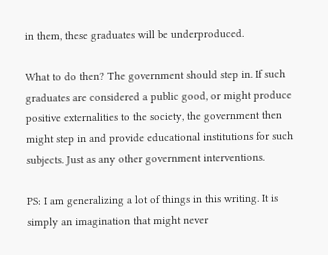in them, these graduates will be underproduced.

What to do then? The government should step in. If such graduates are considered a public good, or might produce positive externalities to the society, the government then might step in and provide educational institutions for such subjects. Just as any other government interventions.

PS: I am generalizing a lot of things in this writing. It is simply an imagination that might never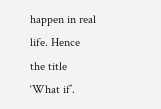happen in real life. Hence the title ‘What if’.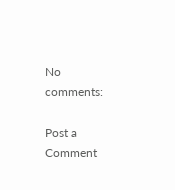No comments:

Post a Comment